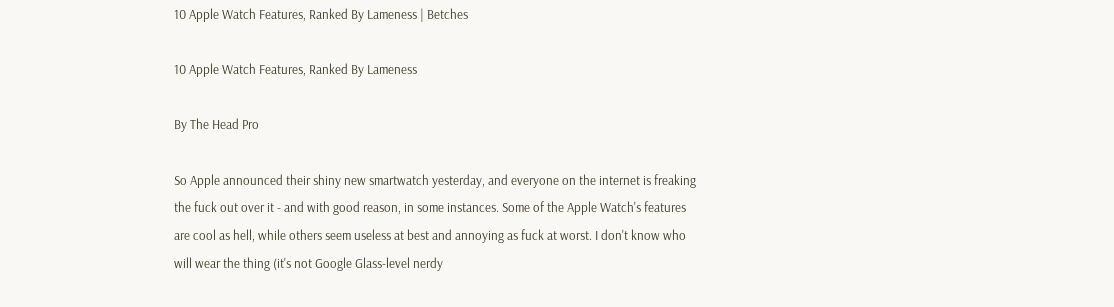10 Apple Watch Features, Ranked By Lameness | Betches

10 Apple Watch Features, Ranked By Lameness

By The Head Pro

So Apple announced their shiny new smartwatch yesterday, and everyone on the internet is freaking the fuck out over it - and with good reason, in some instances. Some of the Apple Watch's features are cool as hell, while others seem useless at best and annoying as fuck at worst. I don't know who will wear the thing (it's not Google Glass-level nerdy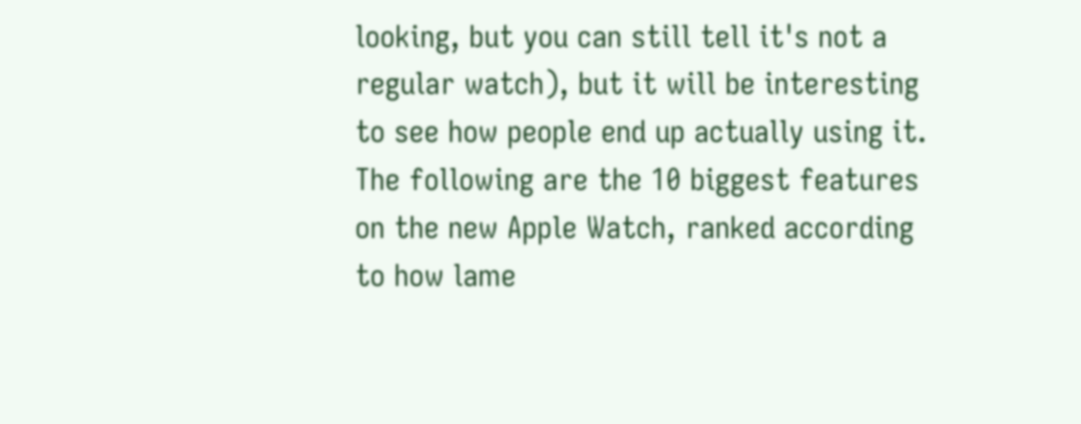looking, but you can still tell it's not a regular watch), but it will be interesting to see how people end up actually using it. The following are the 10 biggest features on the new Apple Watch, ranked according to how lame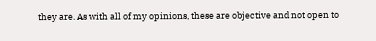they are. As with all of my opinions, these are objective and not open to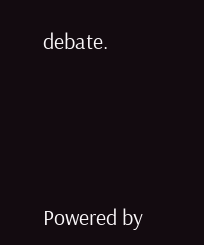debate.




Powered by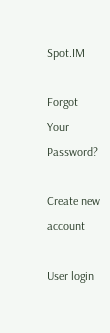Spot.IM

Forgot Your Password?

Create new account

User login